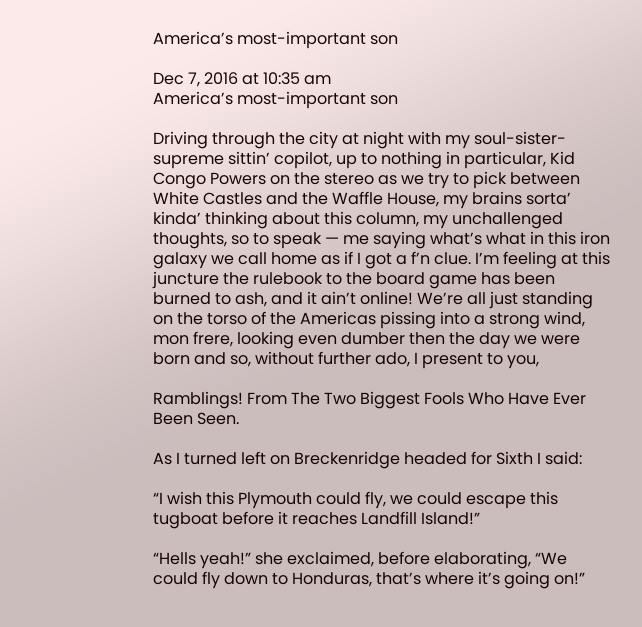America’s most-important son

Dec 7, 2016 at 10:35 am
America’s most-important son

Driving through the city at night with my soul-sister-supreme sittin’ copilot, up to nothing in particular, Kid Congo Powers on the stereo as we try to pick between White Castles and the Waffle House, my brains sorta’ kinda’ thinking about this column, my unchallenged thoughts, so to speak — me saying what’s what in this iron galaxy we call home as if I got a f’n clue. I’m feeling at this juncture the rulebook to the board game has been burned to ash, and it ain’t online! We’re all just standing on the torso of the Americas pissing into a strong wind, mon frere, looking even dumber then the day we were born and so, without further ado, I present to you,

Ramblings! From The Two Biggest Fools Who Have Ever Been Seen.

As I turned left on Breckenridge headed for Sixth I said:

“I wish this Plymouth could fly, we could escape this tugboat before it reaches Landfill Island!”

“Hells yeah!” she exclaimed, before elaborating, “We could fly down to Honduras, that’s where it’s going on!”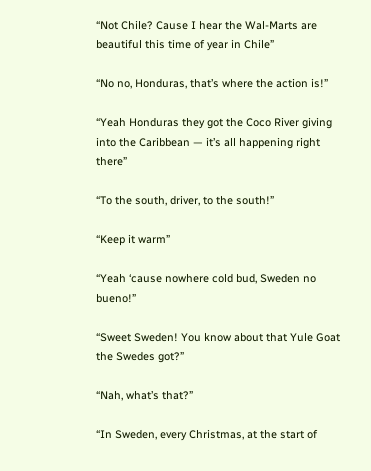“Not Chile? Cause I hear the Wal-Marts are beautiful this time of year in Chile”

“No no, Honduras, that’s where the action is!”

“Yeah Honduras they got the Coco River giving into the Caribbean — it’s all happening right there”

“To the south, driver, to the south!”

“Keep it warm”

“Yeah ‘cause nowhere cold bud, Sweden no bueno!”

“Sweet Sweden! You know about that Yule Goat the Swedes got?”

“Nah, what’s that?”

“In Sweden, every Christmas, at the start of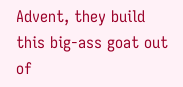Advent, they build this big-ass goat out of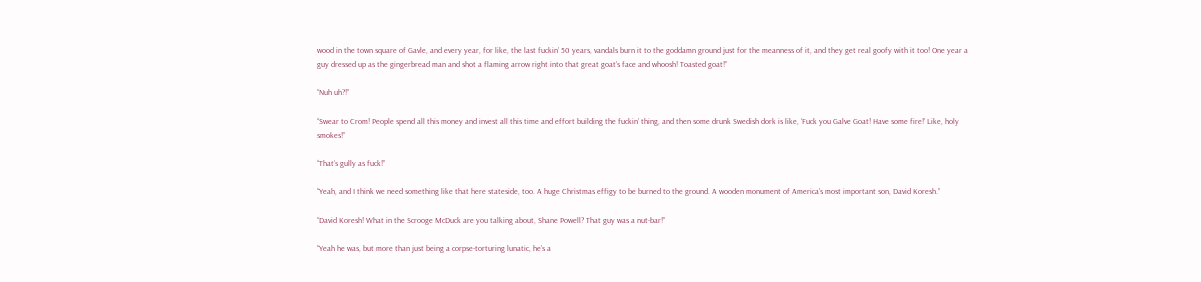wood in the town square of Gavle, and every year, for like, the last fuckin’ 50 years, vandals burn it to the goddamn ground just for the meanness of it, and they get real goofy with it too! One year a guy dressed up as the gingerbread man and shot a flaming arrow right into that great goat’s face and whoosh! Toasted goat!”

“Nuh uh?!”

“Swear to Crom! People spend all this money and invest all this time and effort building the fuckin’ thing, and then some drunk Swedish dork is like, ‘Fuck you Galve Goat! Have some fire!’ Like, holy smokes!”

“That’s gully as fuck!”

“Yeah, and I think we need something like that here stateside, too. A huge Christmas effigy to be burned to the ground. A wooden monument of America’s most important son, David Koresh.”

“David Koresh! What in the Scrooge McDuck are you talking about, Shane Powell? That guy was a nut-bar!”

“Yeah he was, but more than just being a corpse-torturing lunatic, he’s a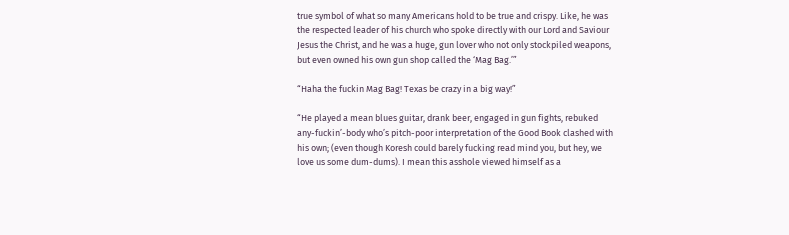true symbol of what so many Americans hold to be true and crispy. Like, he was the respected leader of his church who spoke directly with our Lord and Saviour Jesus the Christ, and he was a huge, gun lover who not only stockpiled weapons, but even owned his own gun shop called the ‘Mag Bag.’”

“Haha the fuckin Mag Bag! Texas be crazy in a big way!”

“He played a mean blues guitar, drank beer, engaged in gun fights, rebuked any-fuckin’-body who’s pitch-poor interpretation of the Good Book clashed with his own; (even though Koresh could barely fucking read mind you, but hey, we love us some dum-dums). I mean this asshole viewed himself as a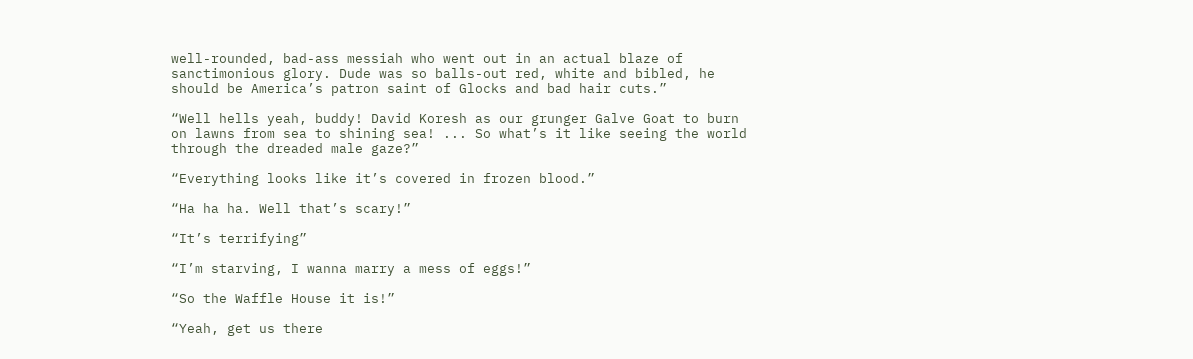well-rounded, bad-ass messiah who went out in an actual blaze of sanctimonious glory. Dude was so balls-out red, white and bibled, he should be America’s patron saint of Glocks and bad hair cuts.”

“Well hells yeah, buddy! David Koresh as our grunger Galve Goat to burn on lawns from sea to shining sea! ... So what’s it like seeing the world through the dreaded male gaze?”

“Everything looks like it’s covered in frozen blood.”

“Ha ha ha. Well that’s scary!”

“It’s terrifying”

“I’m starving, I wanna marry a mess of eggs!”

“So the Waffle House it is!”

“Yeah, get us there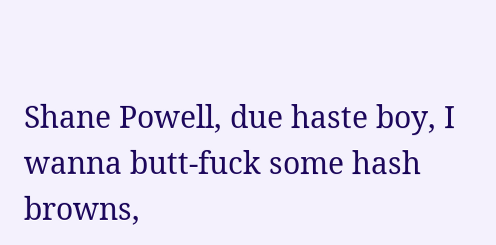Shane Powell, due haste boy, I wanna butt-fuck some hash browns,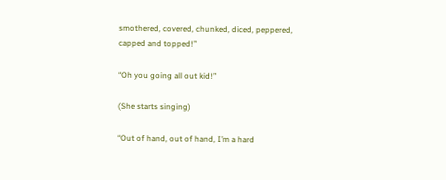smothered, covered, chunked, diced, peppered, capped and topped!”

“Oh you going all out kid!”

(She starts singing)

“Out of hand, out of hand, I’m a hard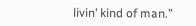livin’ kind of man.”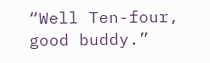“Well Ten-four, good buddy.”